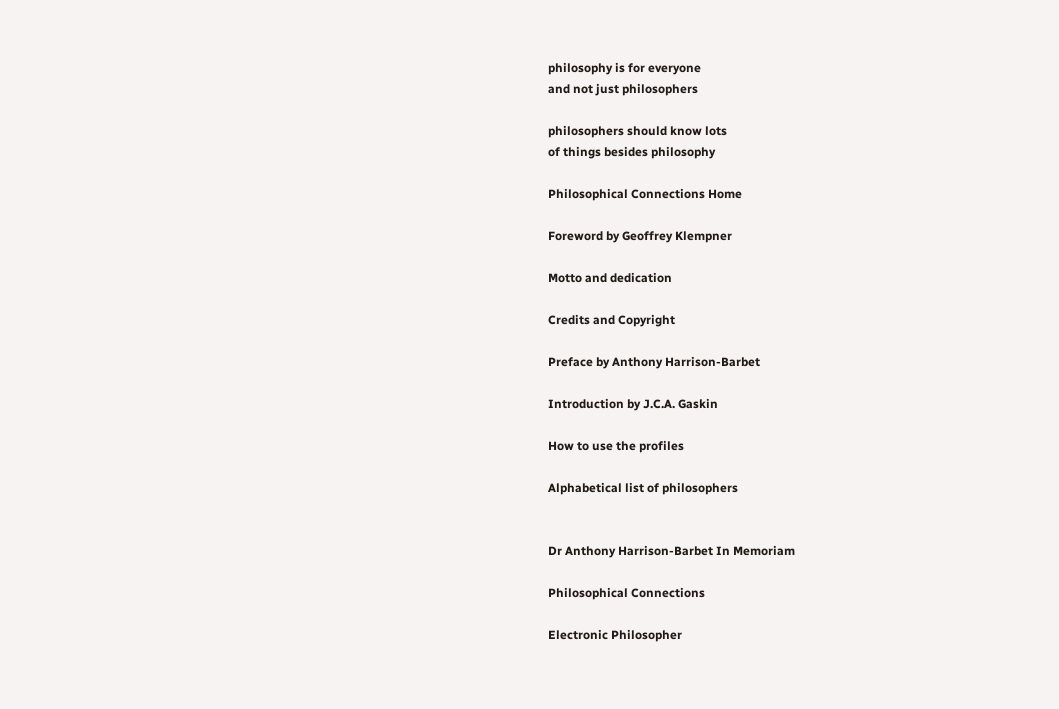philosophy is for everyone
and not just philosophers

philosophers should know lots
of things besides philosophy

Philosophical Connections Home

Foreword by Geoffrey Klempner

Motto and dedication

Credits and Copyright

Preface by Anthony Harrison-Barbet

Introduction by J.C.A. Gaskin

How to use the profiles

Alphabetical list of philosophers


Dr Anthony Harrison-Barbet In Memoriam

Philosophical Connections

Electronic Philosopher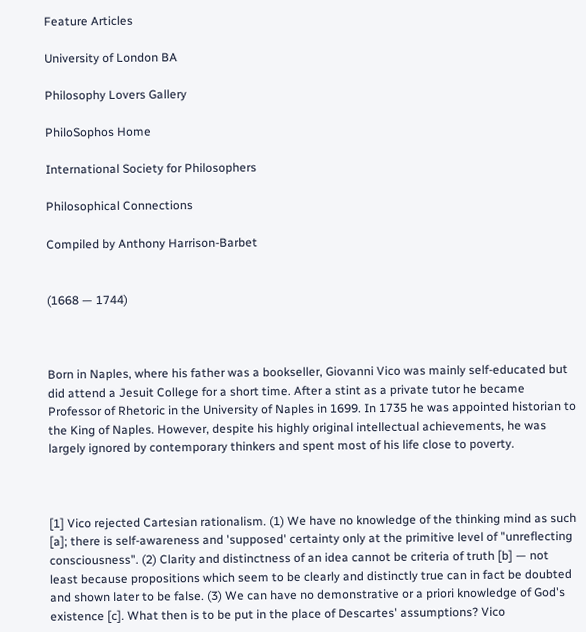Feature Articles

University of London BA

Philosophy Lovers Gallery

PhiloSophos Home

International Society for Philosophers

Philosophical Connections

Compiled by Anthony Harrison-Barbet


(1668 — 1744)



Born in Naples, where his father was a bookseller, Giovanni Vico was mainly self-educated but did attend a Jesuit College for a short time. After a stint as a private tutor he became Professor of Rhetoric in the University of Naples in 1699. In 1735 he was appointed historian to the King of Naples. However, despite his highly original intellectual achievements, he was largely ignored by contemporary thinkers and spent most of his life close to poverty.



[1] Vico rejected Cartesian rationalism. (1) We have no knowledge of the thinking mind as such [a]; there is self-awareness and 'supposed' certainty only at the primitive level of "unreflecting consciousness". (2) Clarity and distinctness of an idea cannot be criteria of truth [b] — not least because propositions which seem to be clearly and distinctly true can in fact be doubted and shown later to be false. (3) We can have no demonstrative or a priori knowledge of God's existence [c]. What then is to be put in the place of Descartes' assumptions? Vico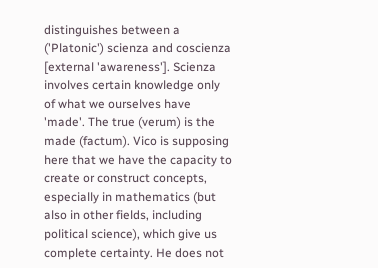distinguishes between a ('Platonic') scienza and coscienza [external 'awareness']. Scienza involves certain knowledge only of what we ourselves have 'made'. The true (verum) is the made (factum). Vico is supposing here that we have the capacity to create or construct concepts, especially in mathematics (but also in other fields, including political science), which give us complete certainty. He does not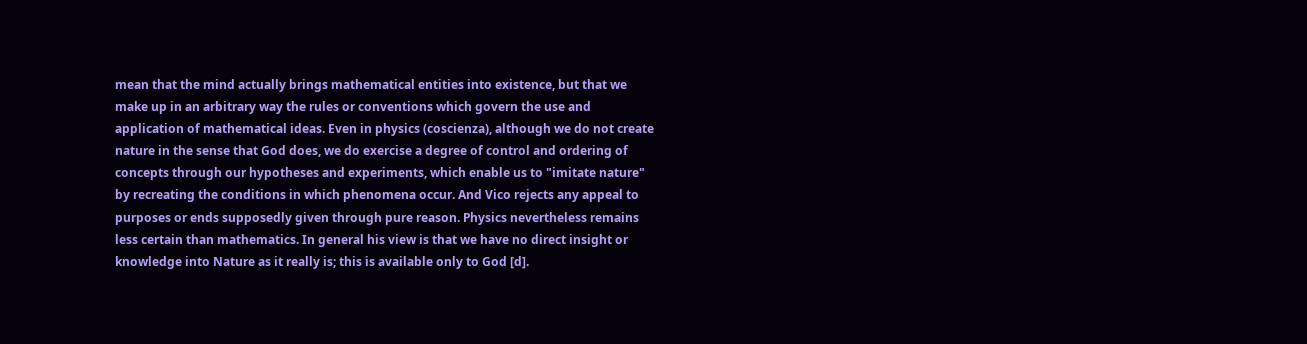mean that the mind actually brings mathematical entities into existence, but that we make up in an arbitrary way the rules or conventions which govern the use and application of mathematical ideas. Even in physics (coscienza), although we do not create nature in the sense that God does, we do exercise a degree of control and ordering of concepts through our hypotheses and experiments, which enable us to "imitate nature" by recreating the conditions in which phenomena occur. And Vico rejects any appeal to purposes or ends supposedly given through pure reason. Physics nevertheless remains less certain than mathematics. In general his view is that we have no direct insight or knowledge into Nature as it really is; this is available only to God [d].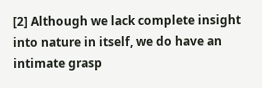[2] Although we lack complete insight into nature in itself, we do have an intimate grasp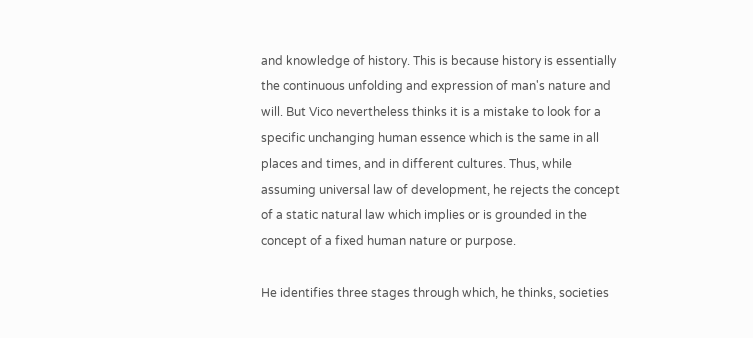and knowledge of history. This is because history is essentially the continuous unfolding and expression of man's nature and will. But Vico nevertheless thinks it is a mistake to look for a specific unchanging human essence which is the same in all places and times, and in different cultures. Thus, while assuming universal law of development, he rejects the concept of a static natural law which implies or is grounded in the concept of a fixed human nature or purpose.

He identifies three stages through which, he thinks, societies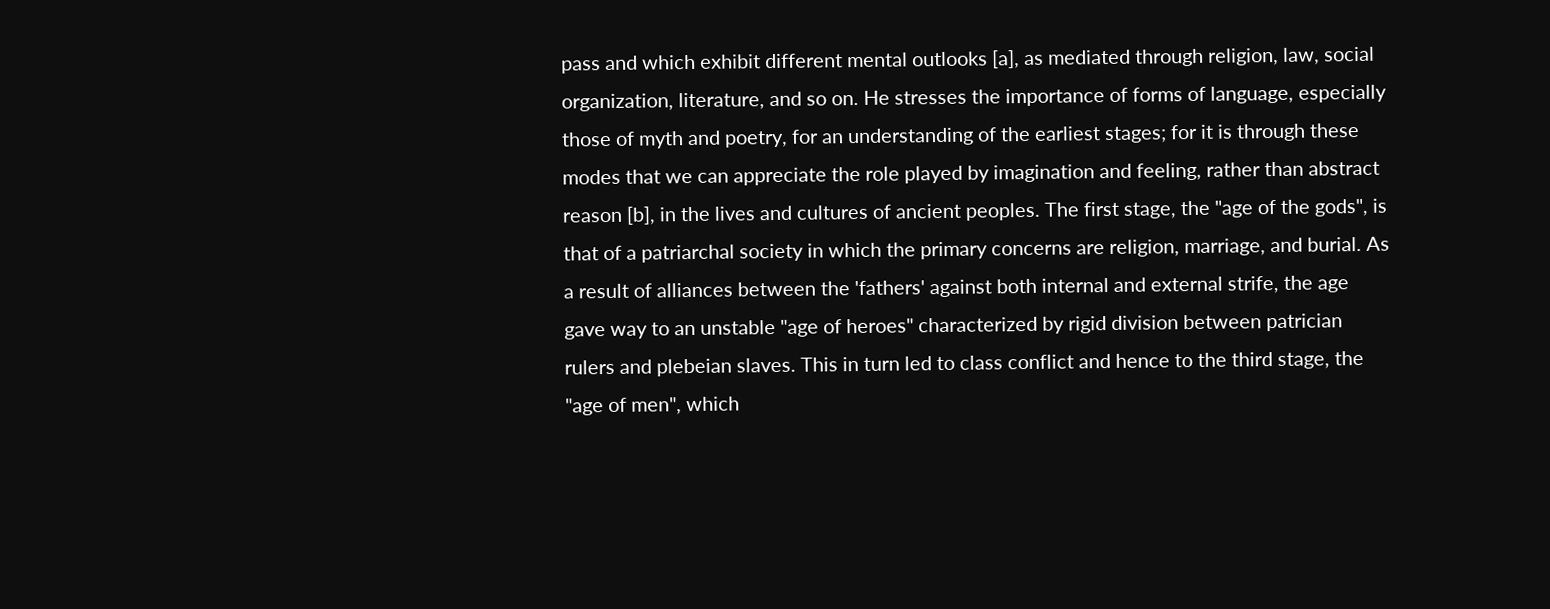pass and which exhibit different mental outlooks [a], as mediated through religion, law, social organization, literature, and so on. He stresses the importance of forms of language, especially those of myth and poetry, for an understanding of the earliest stages; for it is through these modes that we can appreciate the role played by imagination and feeling, rather than abstract reason [b], in the lives and cultures of ancient peoples. The first stage, the "age of the gods", is that of a patriarchal society in which the primary concerns are religion, marriage, and burial. As a result of alliances between the 'fathers' against both internal and external strife, the age gave way to an unstable "age of heroes" characterized by rigid division between patrician rulers and plebeian slaves. This in turn led to class conflict and hence to the third stage, the "age of men", which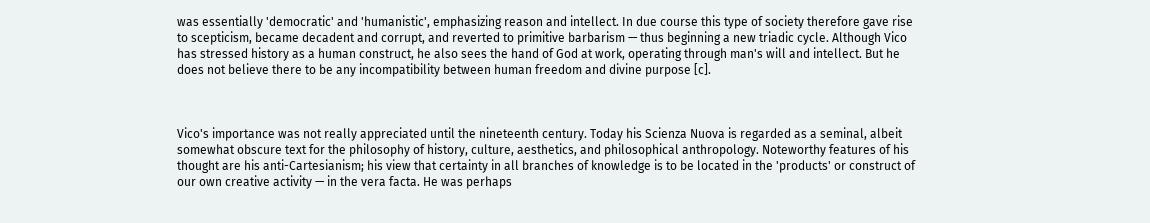was essentially 'democratic' and 'humanistic', emphasizing reason and intellect. In due course this type of society therefore gave rise to scepticism, became decadent and corrupt, and reverted to primitive barbarism — thus beginning a new triadic cycle. Although Vico has stressed history as a human construct, he also sees the hand of God at work, operating through man's will and intellect. But he does not believe there to be any incompatibility between human freedom and divine purpose [c].



Vico's importance was not really appreciated until the nineteenth century. Today his Scienza Nuova is regarded as a seminal, albeit somewhat obscure text for the philosophy of history, culture, aesthetics, and philosophical anthropology. Noteworthy features of his thought are his anti-Cartesianism; his view that certainty in all branches of knowledge is to be located in the 'products' or construct of our own creative activity — in the vera facta. He was perhaps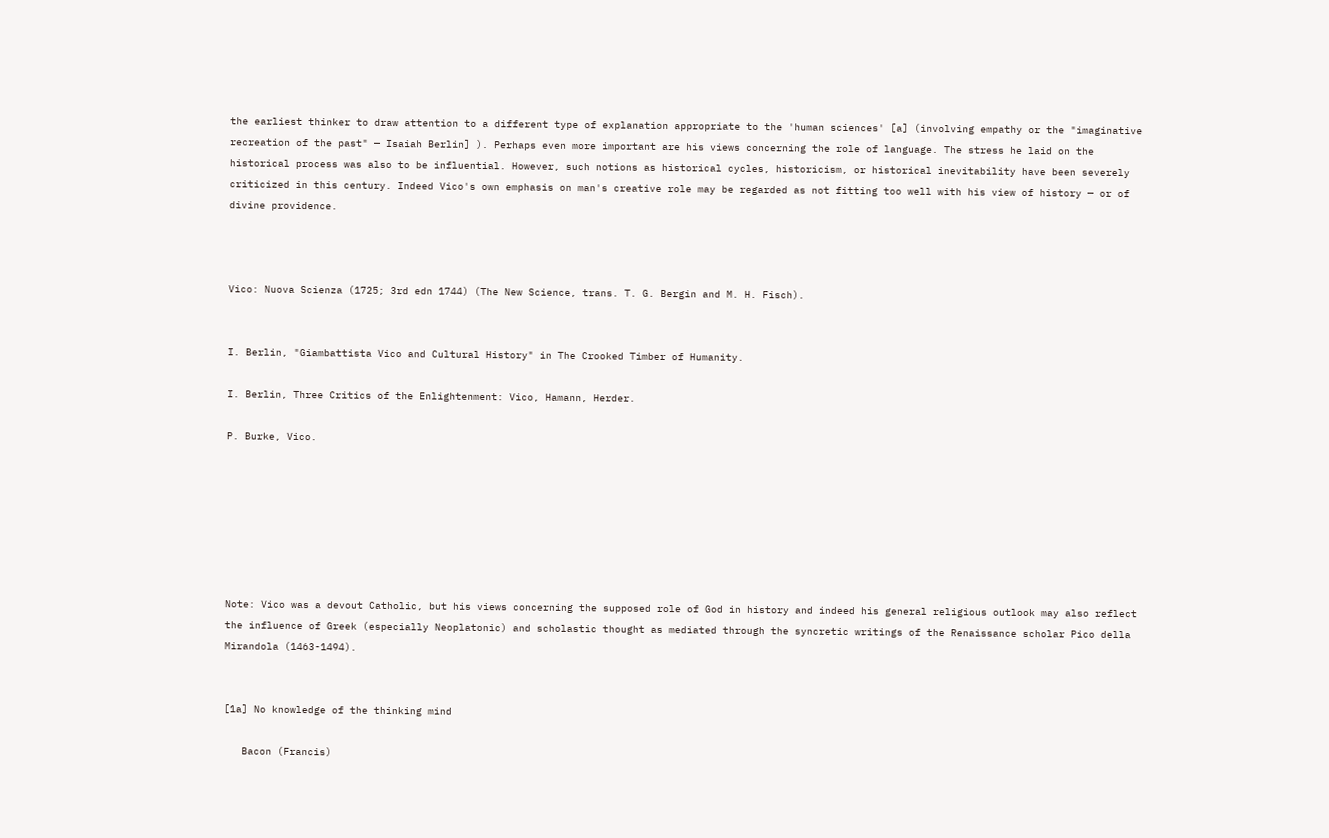the earliest thinker to draw attention to a different type of explanation appropriate to the 'human sciences' [a] (involving empathy or the "imaginative recreation of the past" — Isaiah Berlin] ). Perhaps even more important are his views concerning the role of language. The stress he laid on the historical process was also to be influential. However, such notions as historical cycles, historicism, or historical inevitability have been severely criticized in this century. Indeed Vico's own emphasis on man's creative role may be regarded as not fitting too well with his view of history — or of divine providence.



Vico: Nuova Scienza (1725; 3rd edn 1744) (The New Science, trans. T. G. Bergin and M. H. Fisch).


I. Berlin, "Giambattista Vico and Cultural History" in The Crooked Timber of Humanity.

I. Berlin, Three Critics of the Enlightenment: Vico, Hamann, Herder.

P. Burke, Vico.







Note: Vico was a devout Catholic, but his views concerning the supposed role of God in history and indeed his general religious outlook may also reflect the influence of Greek (especially Neoplatonic) and scholastic thought as mediated through the syncretic writings of the Renaissance scholar Pico della Mirandola (1463-1494).


[1a] No knowledge of the thinking mind

   Bacon (Francis)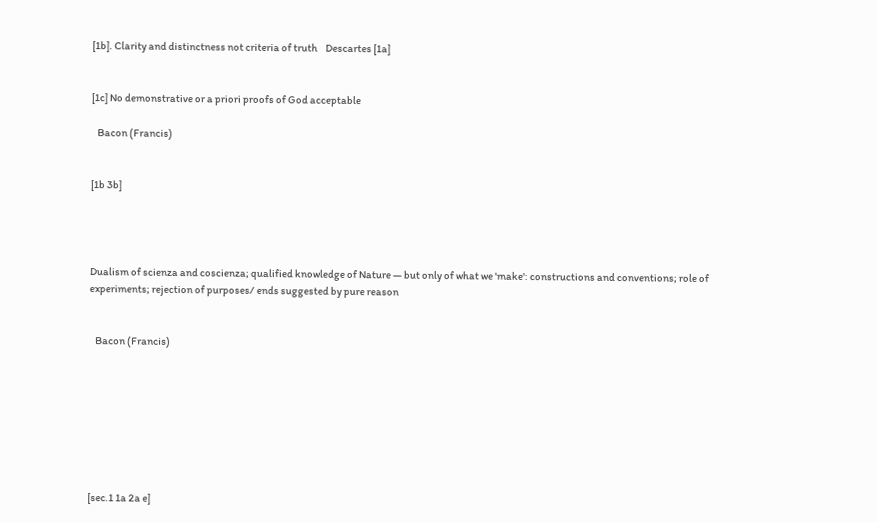[1b]. Clarity and distinctness not criteria of truth    Descartes [1a]


[1c] No demonstrative or a priori proofs of God acceptable

   Bacon (Francis)


[1b 3b]




Dualism of scienza and coscienza; qualified knowledge of Nature — but only of what we 'make': constructions and conventions; role of experiments; rejection of purposes/ ends suggested by pure reason


   Bacon (Francis)








[sec.1 1a 2a e]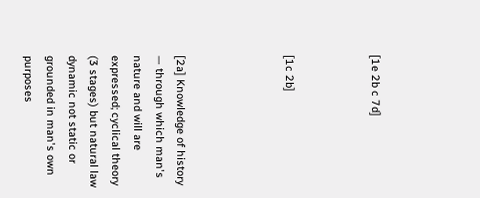[1e 2b c 7d]



[1c 2b]




[2a] Knowledge of history — through which man's nature and will are expressed; cyclical theory (3 stages) but natural law dynamic not static or grounded in man's own purposes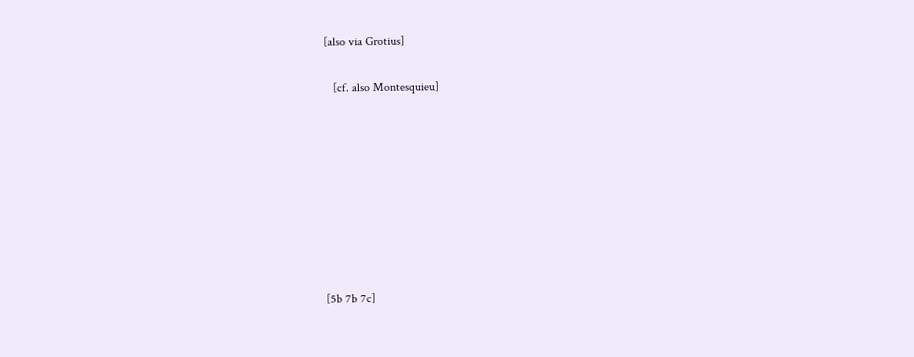[also via Grotius]

   [cf. also Montesquieu]








[5b 7b 7c]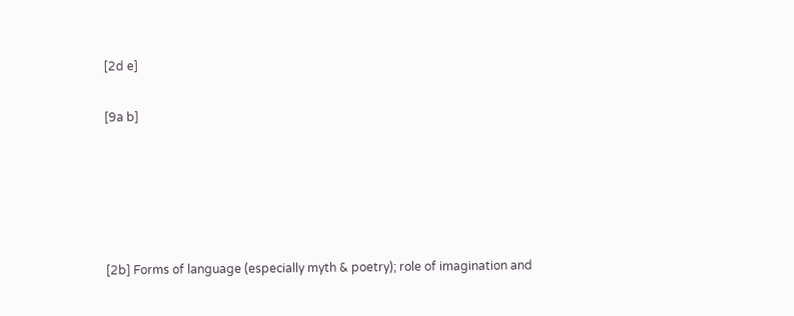[2d e]

[9a b]





[2b] Forms of language (especially myth & poetry); role of imagination and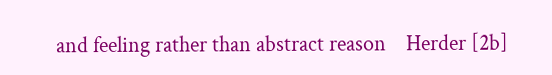and feeling rather than abstract reason    Herder [2b]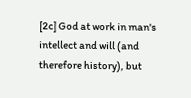[2c] God at work in man's intellect and will (and therefore history), but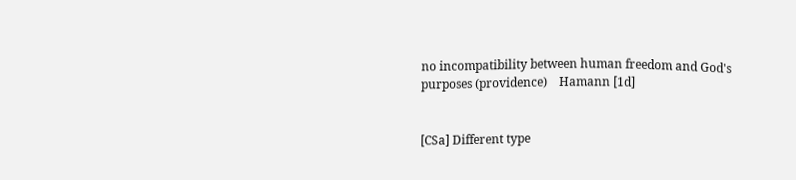no incompatibility between human freedom and God's purposes (providence)    Hamann [1d]


[CSa] Different type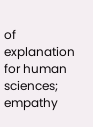of explanation for human sciences; empathy